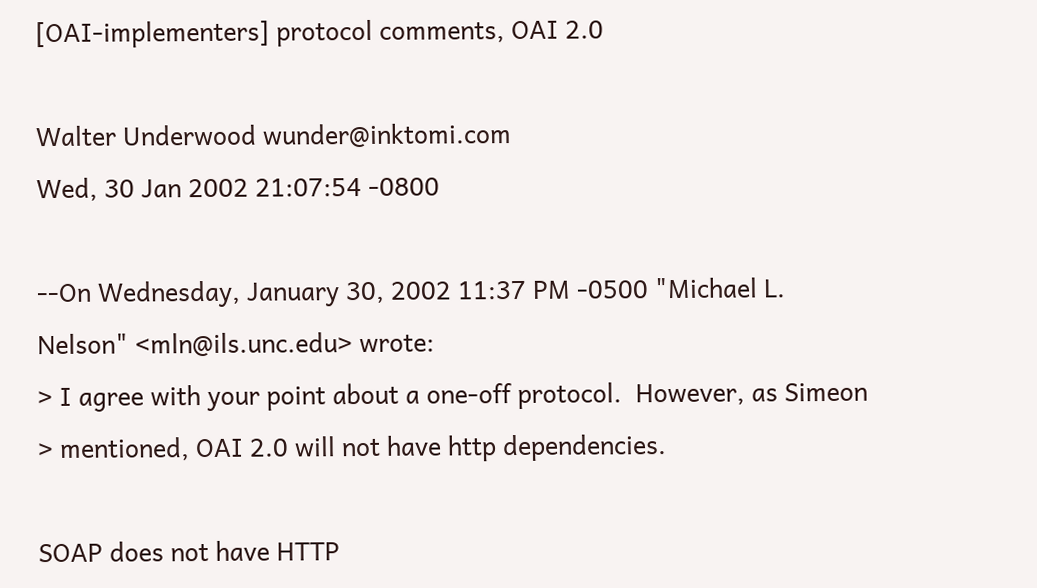[OAI-implementers] protocol comments, OAI 2.0

Walter Underwood wunder@inktomi.com
Wed, 30 Jan 2002 21:07:54 -0800

--On Wednesday, January 30, 2002 11:37 PM -0500 "Michael L. Nelson" <mln@ils.unc.edu> wrote:
> I agree with your point about a one-off protocol.  However, as Simeon
> mentioned, OAI 2.0 will not have http dependencies.

SOAP does not have HTTP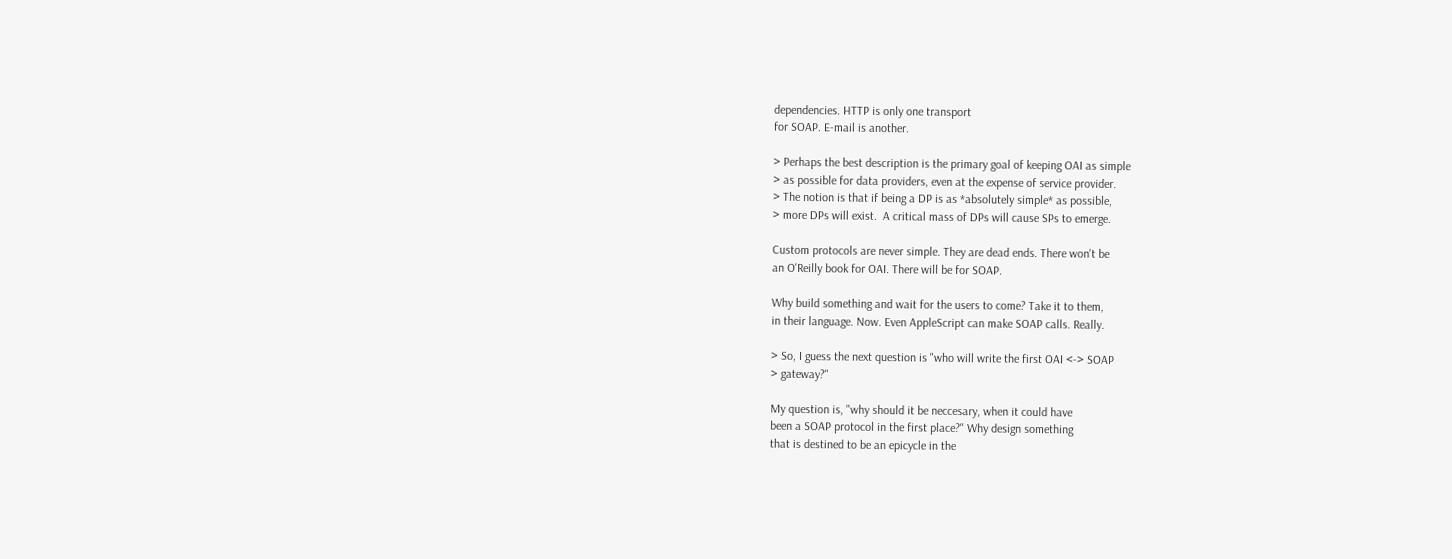dependencies. HTTP is only one transport
for SOAP. E-mail is another.

> Perhaps the best description is the primary goal of keeping OAI as simple
> as possible for data providers, even at the expense of service provider.
> The notion is that if being a DP is as *absolutely simple* as possible,
> more DPs will exist.  A critical mass of DPs will cause SPs to emerge.

Custom protocols are never simple. They are dead ends. There won't be
an O'Reilly book for OAI. There will be for SOAP.

Why build something and wait for the users to come? Take it to them,
in their language. Now. Even AppleScript can make SOAP calls. Really.

> So, I guess the next question is "who will write the first OAI <-> SOAP
> gateway?"

My question is, "why should it be neccesary, when it could have
been a SOAP protocol in the first place?" Why design something
that is destined to be an epicycle in the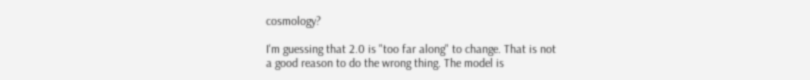cosmology?

I'm guessing that 2.0 is "too far along" to change. That is not
a good reason to do the wrong thing. The model is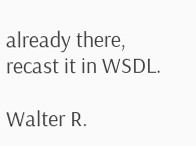already there,
recast it in WSDL.

Walter R.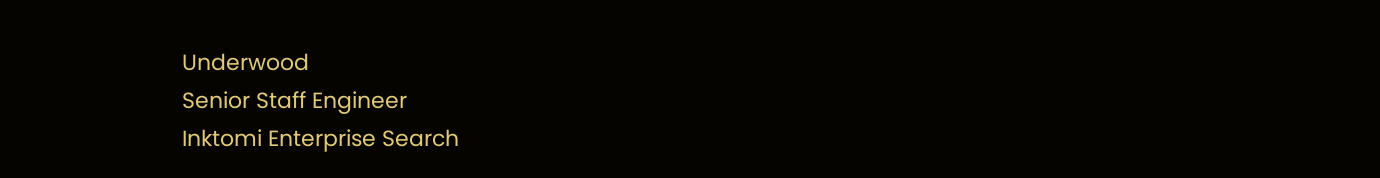Underwood
Senior Staff Engineer
Inktomi Enterprise Search